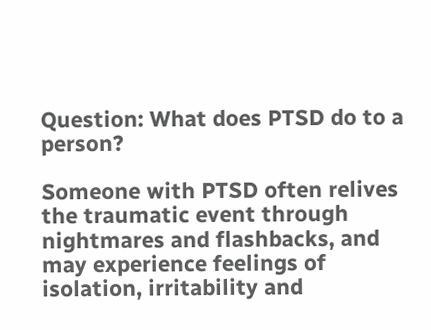Question: What does PTSD do to a person?

Someone with PTSD often relives the traumatic event through nightmares and flashbacks, and may experience feelings of isolation, irritability and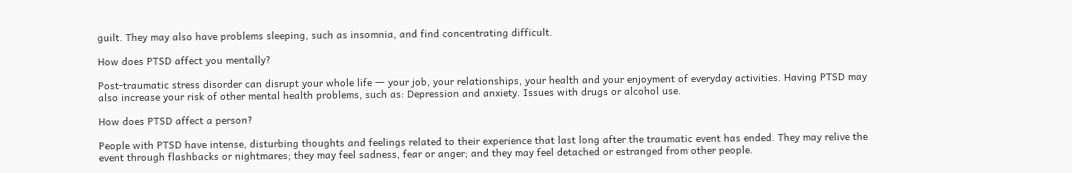guilt. They may also have problems sleeping, such as insomnia, and find concentrating difficult.

How does PTSD affect you mentally?

Post-traumatic stress disorder can disrupt your whole life ― your job, your relationships, your health and your enjoyment of everyday activities. Having PTSD may also increase your risk of other mental health problems, such as: Depression and anxiety. Issues with drugs or alcohol use.

How does PTSD affect a person?

People with PTSD have intense, disturbing thoughts and feelings related to their experience that last long after the traumatic event has ended. They may relive the event through flashbacks or nightmares; they may feel sadness, fear or anger; and they may feel detached or estranged from other people.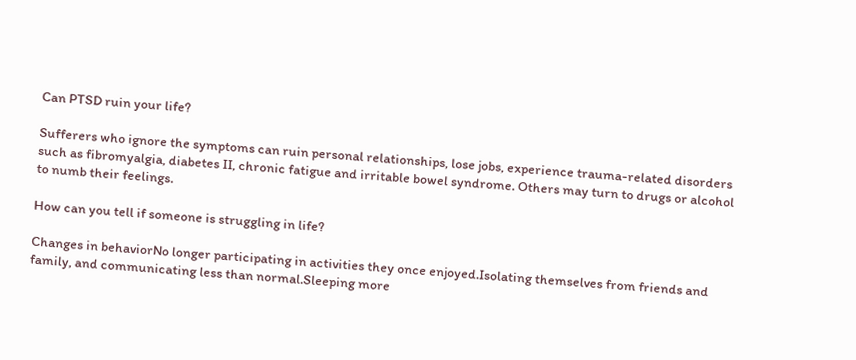Can PTSD ruin your life?

Sufferers who ignore the symptoms can ruin personal relationships, lose jobs, experience trauma-related disorders such as fibromyalgia, diabetes II, chronic fatigue and irritable bowel syndrome. Others may turn to drugs or alcohol to numb their feelings.

How can you tell if someone is struggling in life?

Changes in behaviorNo longer participating in activities they once enjoyed.Isolating themselves from friends and family, and communicating less than normal.Sleeping more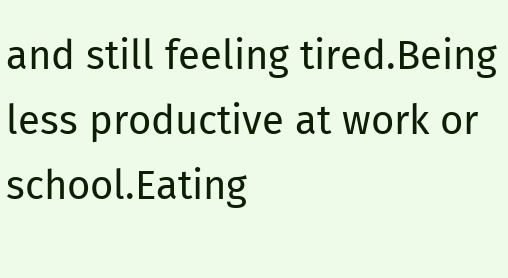and still feeling tired.Being less productive at work or school.Eating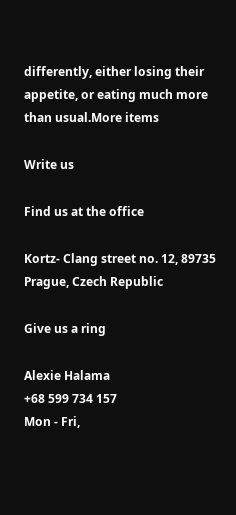differently, either losing their appetite, or eating much more than usual.More items

Write us

Find us at the office

Kortz- Clang street no. 12, 89735 Prague, Czech Republic

Give us a ring

Alexie Halama
+68 599 734 157
Mon - Fri,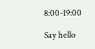8:00-19:00

Say hello